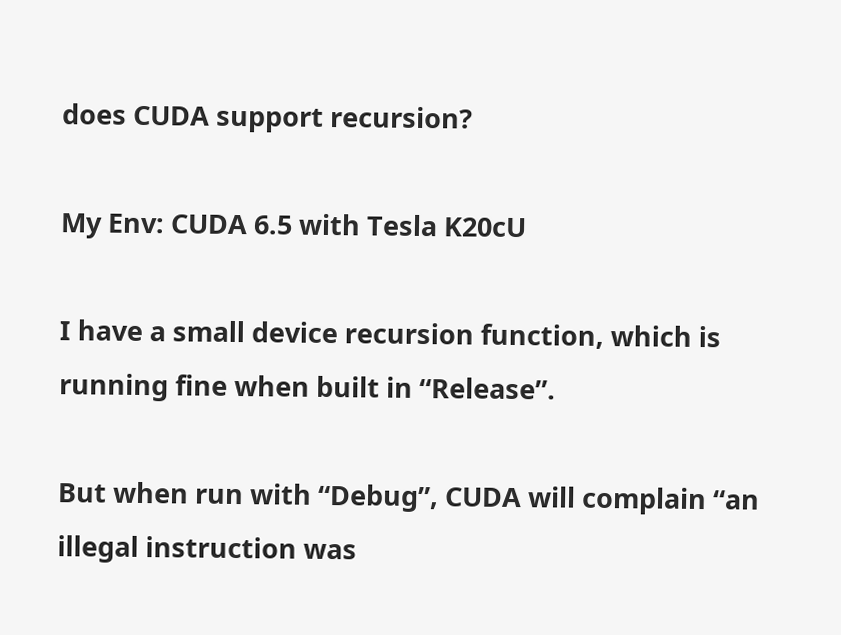does CUDA support recursion?

My Env: CUDA 6.5 with Tesla K20cU

I have a small device recursion function, which is running fine when built in “Release”.

But when run with “Debug”, CUDA will complain “an illegal instruction was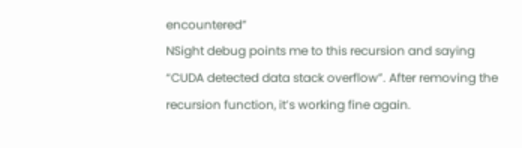encountered”
NSight debug points me to this recursion and saying “CUDA detected data stack overflow”. After removing the recursion function, it’s working fine again.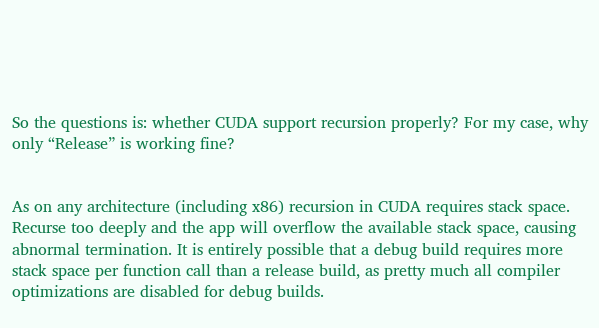So the questions is: whether CUDA support recursion properly? For my case, why only “Release” is working fine?


As on any architecture (including x86) recursion in CUDA requires stack space. Recurse too deeply and the app will overflow the available stack space, causing abnormal termination. It is entirely possible that a debug build requires more stack space per function call than a release build, as pretty much all compiler optimizations are disabled for debug builds.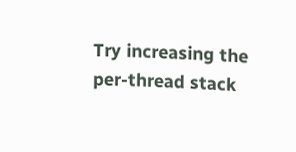Try increasing the per-thread stack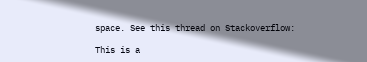space. See this thread on Stackoverflow:

This is a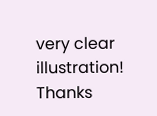very clear illustration! Thanks